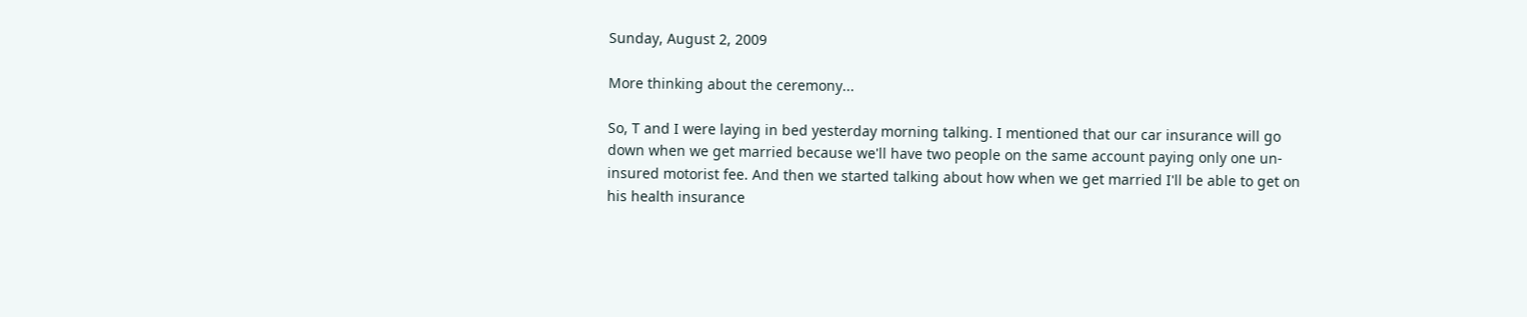Sunday, August 2, 2009

More thinking about the ceremony...

So, T and I were laying in bed yesterday morning talking. I mentioned that our car insurance will go down when we get married because we'll have two people on the same account paying only one un-insured motorist fee. And then we started talking about how when we get married I'll be able to get on his health insurance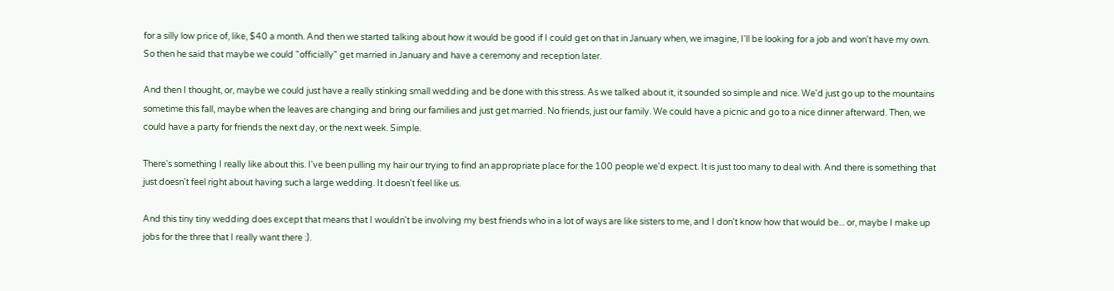for a silly low price of, like, $40 a month. And then we started talking about how it would be good if I could get on that in January when, we imagine, I'll be looking for a job and won't have my own. So then he said that maybe we could "officially" get married in January and have a ceremony and reception later.

And then I thought, or, maybe we could just have a really stinking small wedding and be done with this stress. As we talked about it, it sounded so simple and nice. We'd just go up to the mountains sometime this fall, maybe when the leaves are changing and bring our families and just get married. No friends, just our family. We could have a picnic and go to a nice dinner afterward. Then, we could have a party for friends the next day, or the next week. Simple.

There's something I really like about this. I've been pulling my hair our trying to find an appropriate place for the 100 people we'd expect. It is just too many to deal with. And there is something that just doesn't feel right about having such a large wedding. It doesn't feel like us.

And this tiny tiny wedding does except that means that I wouldn't be involving my best friends who in a lot of ways are like sisters to me, and I don't know how that would be... or, maybe I make up jobs for the three that I really want there :).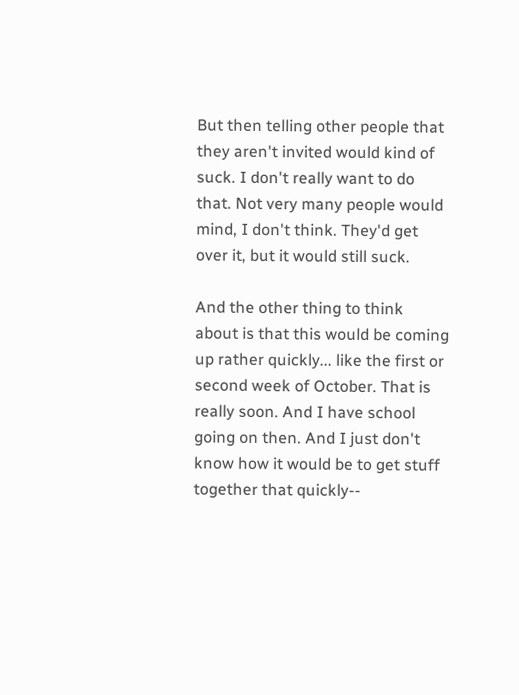But then telling other people that they aren't invited would kind of suck. I don't really want to do that. Not very many people would mind, I don't think. They'd get over it, but it would still suck.

And the other thing to think about is that this would be coming up rather quickly... like the first or second week of October. That is really soon. And I have school going on then. And I just don't know how it would be to get stuff together that quickly--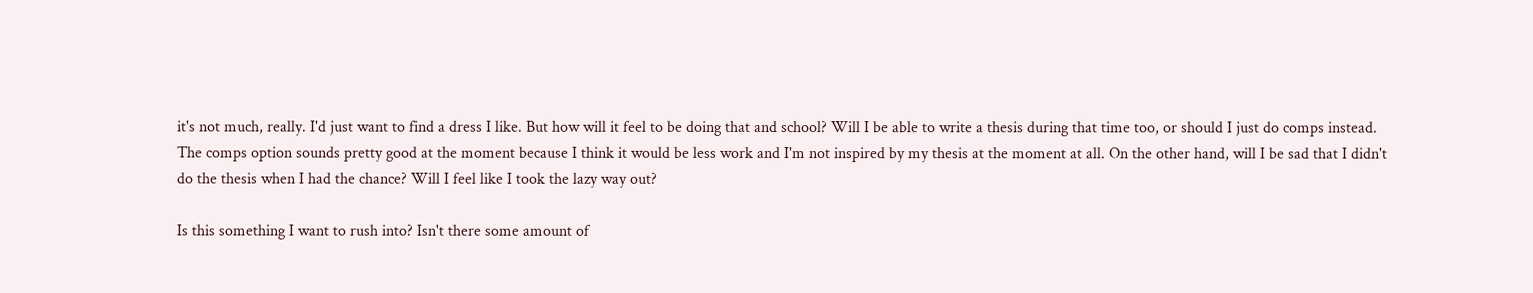it's not much, really. I'd just want to find a dress I like. But how will it feel to be doing that and school? Will I be able to write a thesis during that time too, or should I just do comps instead. The comps option sounds pretty good at the moment because I think it would be less work and I'm not inspired by my thesis at the moment at all. On the other hand, will I be sad that I didn't do the thesis when I had the chance? Will I feel like I took the lazy way out?

Is this something I want to rush into? Isn't there some amount of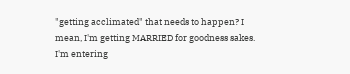"getting acclimated" that needs to happen? I mean, I'm getting MARRIED for goodness sakes. I'm entering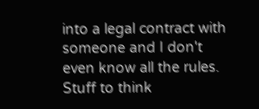into a legal contract with someone and I don't even know all the rules. Stuff to think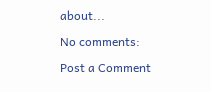about...

No comments:

Post a Comment